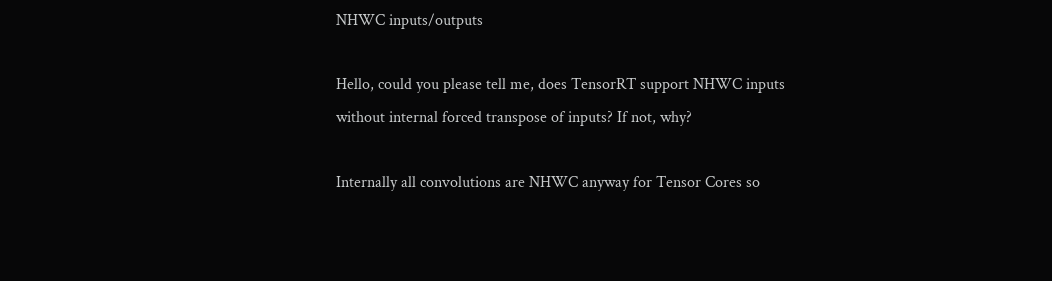NHWC inputs/outputs

Hello, could you please tell me, does TensorRT support NHWC inputs without internal forced transpose of inputs? If not, why?

Internally all convolutions are NHWC anyway for Tensor Cores so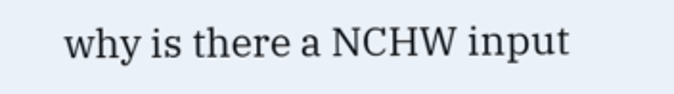why is there a NCHW input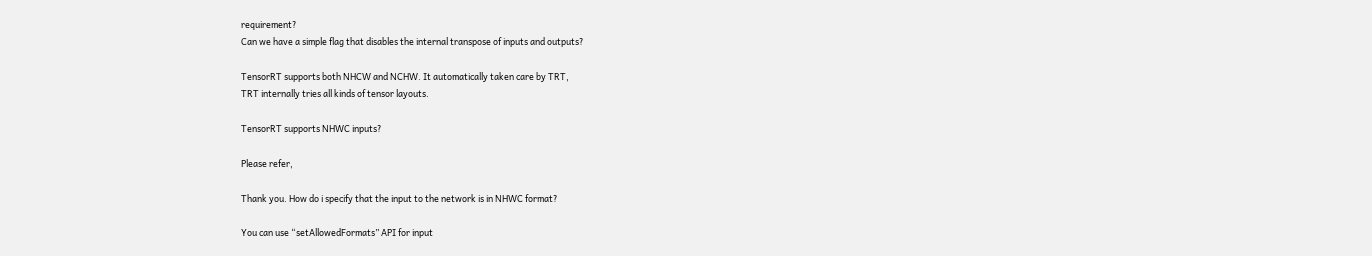requirement?
Can we have a simple flag that disables the internal transpose of inputs and outputs?

TensorRT supports both NHCW and NCHW. It automatically taken care by TRT,
TRT internally tries all kinds of tensor layouts.

TensorRT supports NHWC inputs?

Please refer,

Thank you. How do i specify that the input to the network is in NHWC format?

You can use “setAllowedFormats” API for input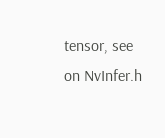tensor, see on NvInfer.h